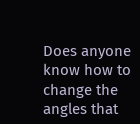Does anyone know how to change the angles that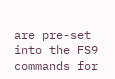are pre-set into the FS9 commands for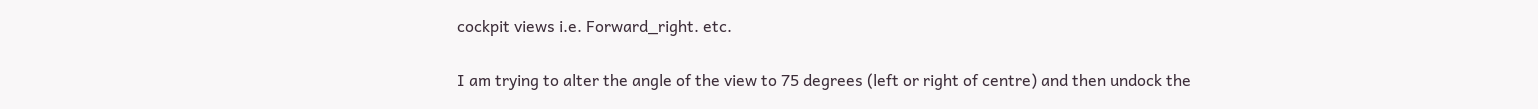cockpit views i.e. Forward_right. etc.

I am trying to alter the angle of the view to 75 degrees (left or right of centre) and then undock the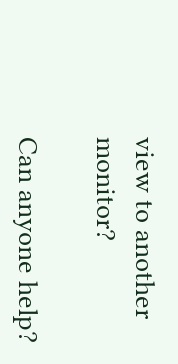view to another monitor?

Can anyone help?